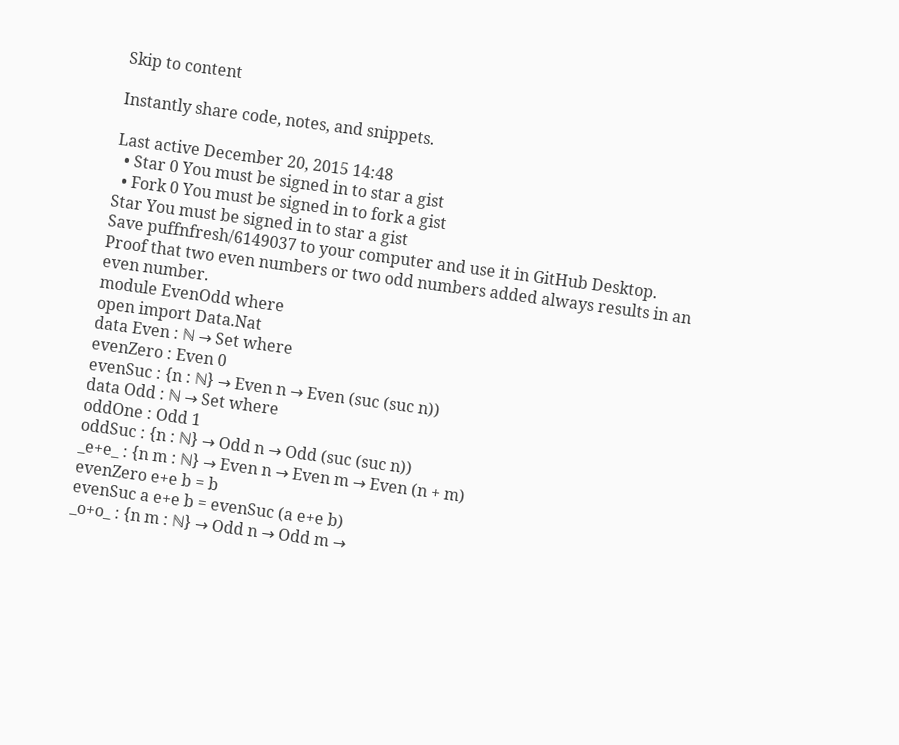Skip to content

Instantly share code, notes, and snippets.

Last active December 20, 2015 14:48
  • Star 0 You must be signed in to star a gist
  • Fork 0 You must be signed in to fork a gist
Star You must be signed in to star a gist
Save puffnfresh/6149037 to your computer and use it in GitHub Desktop.
Proof that two even numbers or two odd numbers added always results in an even number.
module EvenOdd where
open import Data.Nat
data Even : ℕ → Set where
evenZero : Even 0
evenSuc : {n : ℕ} → Even n → Even (suc (suc n))
data Odd : ℕ → Set where
oddOne : Odd 1
oddSuc : {n : ℕ} → Odd n → Odd (suc (suc n))
_e+e_ : {n m : ℕ} → Even n → Even m → Even (n + m)
evenZero e+e b = b
evenSuc a e+e b = evenSuc (a e+e b)
_o+o_ : {n m : ℕ} → Odd n → Odd m →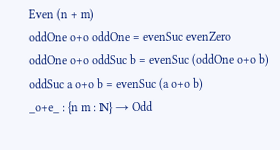Even (n + m)
oddOne o+o oddOne = evenSuc evenZero
oddOne o+o oddSuc b = evenSuc (oddOne o+o b)
oddSuc a o+o b = evenSuc (a o+o b)
_o+e_ : {n m : ℕ} → Odd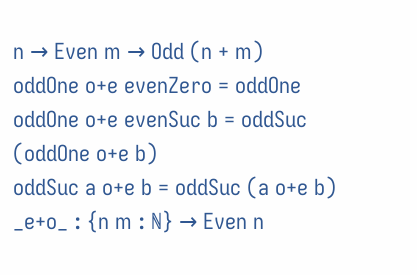n → Even m → Odd (n + m)
oddOne o+e evenZero = oddOne
oddOne o+e evenSuc b = oddSuc (oddOne o+e b)
oddSuc a o+e b = oddSuc (a o+e b)
_e+o_ : {n m : ℕ} → Even n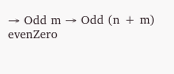→ Odd m → Odd (n + m)
evenZero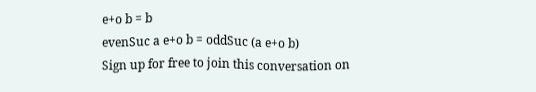e+o b = b
evenSuc a e+o b = oddSuc (a e+o b)
Sign up for free to join this conversation on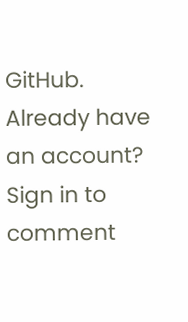GitHub. Already have an account? Sign in to comment